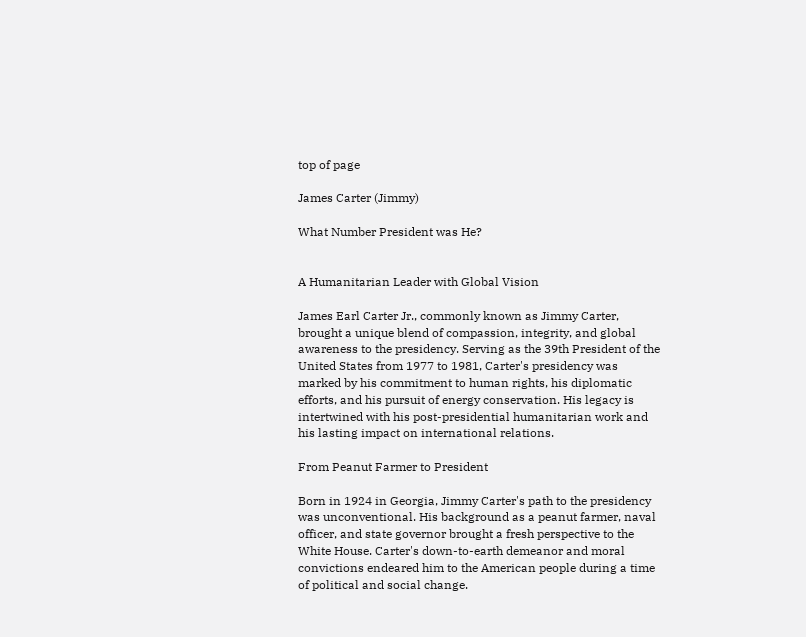top of page

James Carter (Jimmy)

What Number President was He?


A Humanitarian Leader with Global Vision

James Earl Carter Jr., commonly known as Jimmy Carter, brought a unique blend of compassion, integrity, and global awareness to the presidency. Serving as the 39th President of the United States from 1977 to 1981, Carter's presidency was marked by his commitment to human rights, his diplomatic efforts, and his pursuit of energy conservation. His legacy is intertwined with his post-presidential humanitarian work and his lasting impact on international relations.

From Peanut Farmer to President

Born in 1924 in Georgia, Jimmy Carter's path to the presidency was unconventional. His background as a peanut farmer, naval officer, and state governor brought a fresh perspective to the White House. Carter's down-to-earth demeanor and moral convictions endeared him to the American people during a time of political and social change.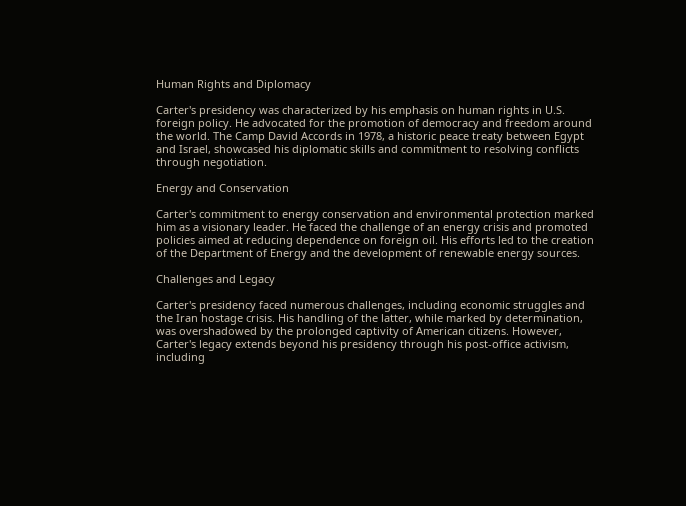Human Rights and Diplomacy

Carter's presidency was characterized by his emphasis on human rights in U.S. foreign policy. He advocated for the promotion of democracy and freedom around the world. The Camp David Accords in 1978, a historic peace treaty between Egypt and Israel, showcased his diplomatic skills and commitment to resolving conflicts through negotiation.

Energy and Conservation

Carter's commitment to energy conservation and environmental protection marked him as a visionary leader. He faced the challenge of an energy crisis and promoted policies aimed at reducing dependence on foreign oil. His efforts led to the creation of the Department of Energy and the development of renewable energy sources.

Challenges and Legacy

Carter's presidency faced numerous challenges, including economic struggles and the Iran hostage crisis. His handling of the latter, while marked by determination, was overshadowed by the prolonged captivity of American citizens. However, Carter's legacy extends beyond his presidency through his post-office activism, including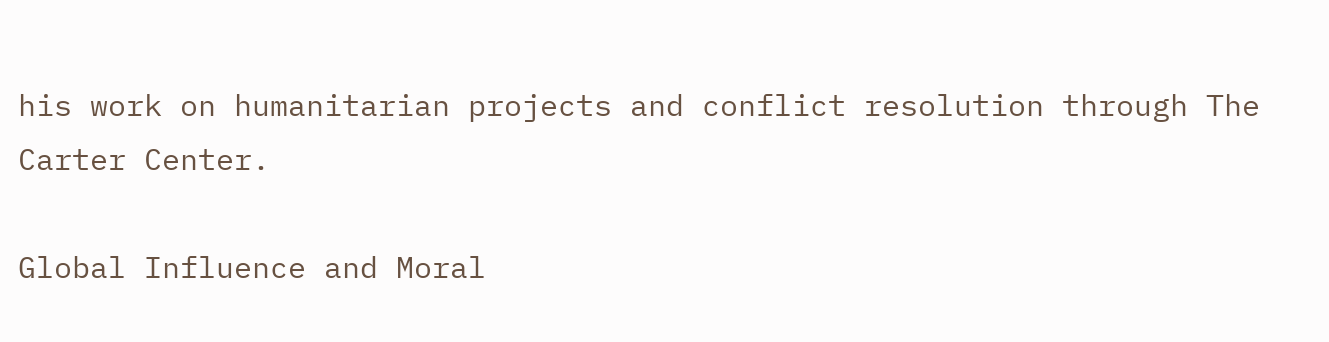his work on humanitarian projects and conflict resolution through The Carter Center.

Global Influence and Moral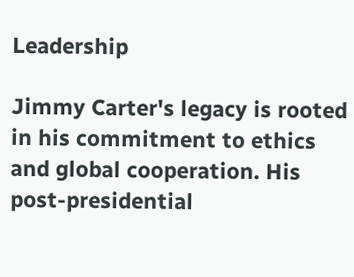Leadership

Jimmy Carter's legacy is rooted in his commitment to ethics and global cooperation. His post-presidential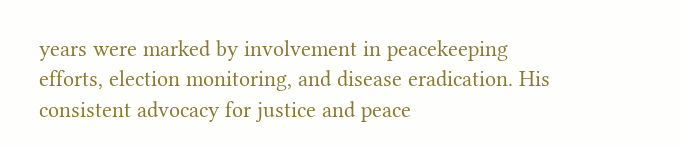years were marked by involvement in peacekeeping efforts, election monitoring, and disease eradication. His consistent advocacy for justice and peace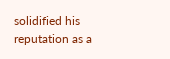solidified his reputation as a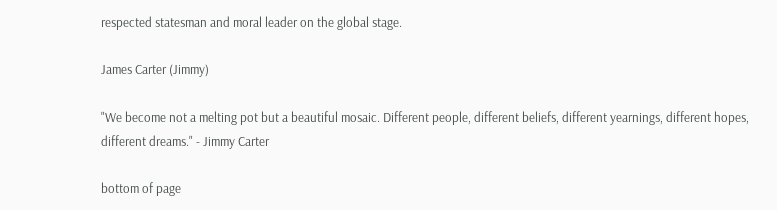respected statesman and moral leader on the global stage.

James Carter (Jimmy)

"We become not a melting pot but a beautiful mosaic. Different people, different beliefs, different yearnings, different hopes, different dreams." - Jimmy Carter

bottom of page